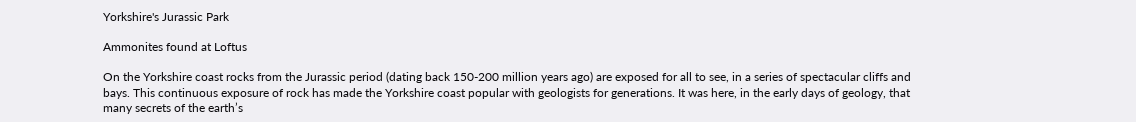Yorkshire's Jurassic Park

Ammonites found at Loftus

On the Yorkshire coast rocks from the Jurassic period (dating back 150-200 million years ago) are exposed for all to see, in a series of spectacular cliffs and bays. This continuous exposure of rock has made the Yorkshire coast popular with geologists for generations. It was here, in the early days of geology, that many secrets of the earth’s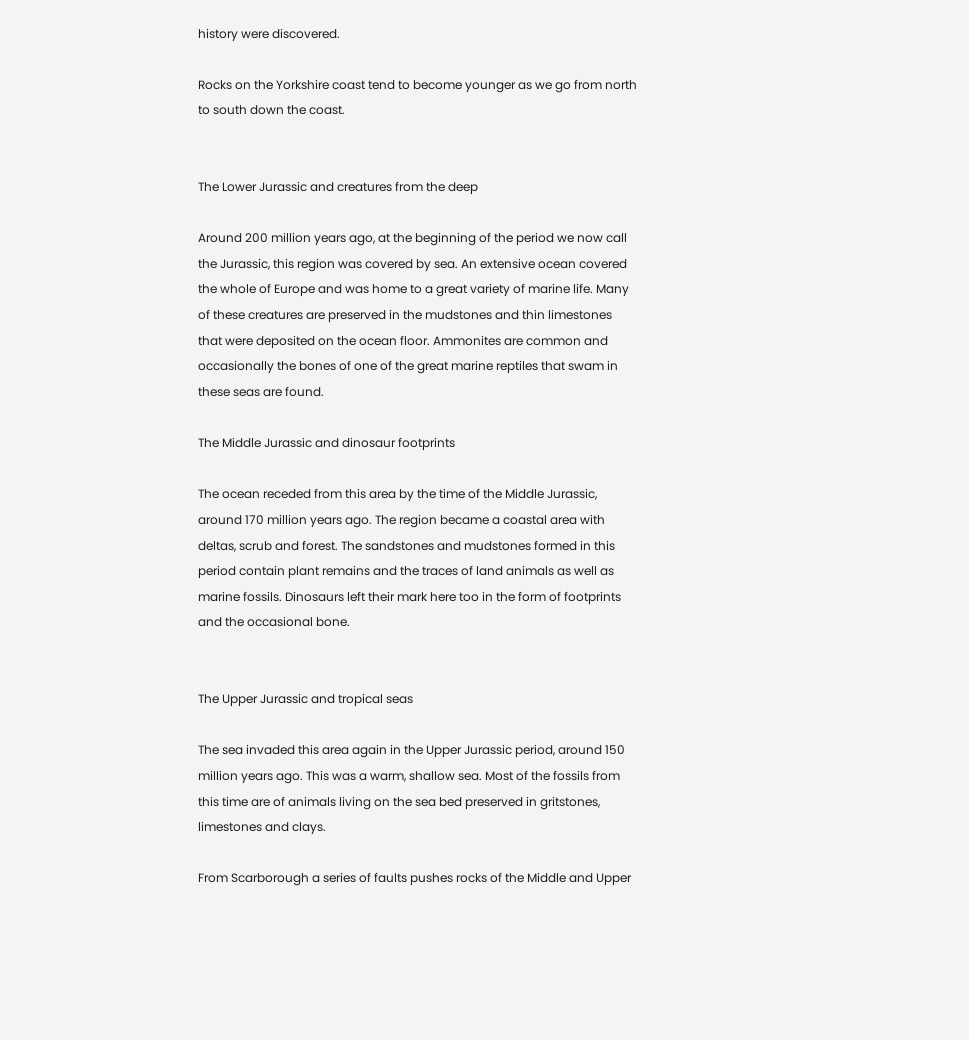history were discovered.

Rocks on the Yorkshire coast tend to become younger as we go from north to south down the coast.


The Lower Jurassic and creatures from the deep

Around 200 million years ago, at the beginning of the period we now call the Jurassic, this region was covered by sea. An extensive ocean covered the whole of Europe and was home to a great variety of marine life. Many of these creatures are preserved in the mudstones and thin limestones that were deposited on the ocean floor. Ammonites are common and occasionally the bones of one of the great marine reptiles that swam in these seas are found.

The Middle Jurassic and dinosaur footprints

The ocean receded from this area by the time of the Middle Jurassic, around 170 million years ago. The region became a coastal area with deltas, scrub and forest. The sandstones and mudstones formed in this period contain plant remains and the traces of land animals as well as marine fossils. Dinosaurs left their mark here too in the form of footprints and the occasional bone.


The Upper Jurassic and tropical seas

The sea invaded this area again in the Upper Jurassic period, around 150 million years ago. This was a warm, shallow sea. Most of the fossils from this time are of animals living on the sea bed preserved in gritstones, limestones and clays.

From Scarborough a series of faults pushes rocks of the Middle and Upper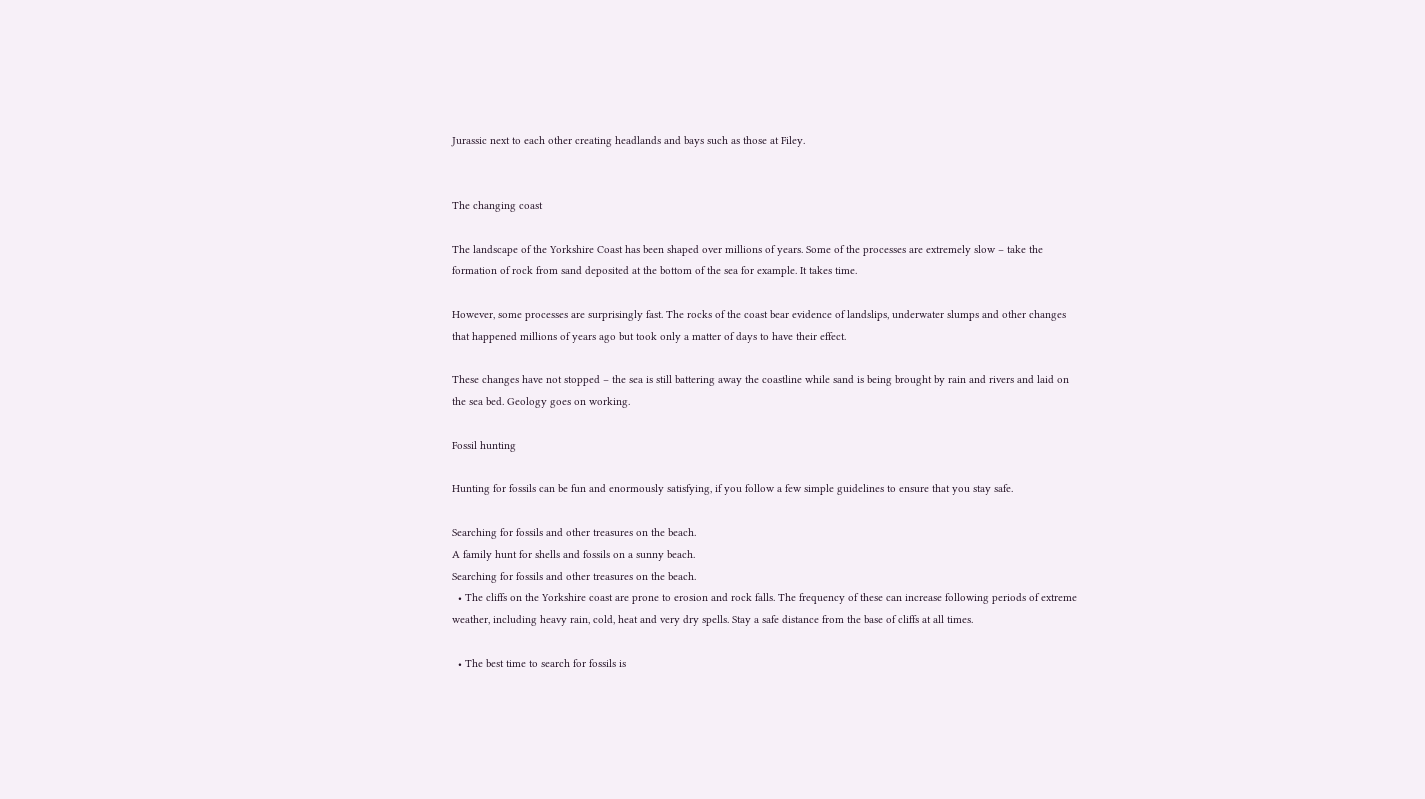Jurassic next to each other creating headlands and bays such as those at Filey.


The changing coast

The landscape of the Yorkshire Coast has been shaped over millions of years. Some of the processes are extremely slow – take the formation of rock from sand deposited at the bottom of the sea for example. It takes time.

However, some processes are surprisingly fast. The rocks of the coast bear evidence of landslips, underwater slumps and other changes that happened millions of years ago but took only a matter of days to have their effect.

These changes have not stopped – the sea is still battering away the coastline while sand is being brought by rain and rivers and laid on the sea bed. Geology goes on working.

Fossil hunting

Hunting for fossils can be fun and enormously satisfying, if you follow a few simple guidelines to ensure that you stay safe.

Searching for fossils and other treasures on the beach.
A family hunt for shells and fossils on a sunny beach.
Searching for fossils and other treasures on the beach.
  • The cliffs on the Yorkshire coast are prone to erosion and rock falls. The frequency of these can increase following periods of extreme weather, including heavy rain, cold, heat and very dry spells. Stay a safe distance from the base of cliffs at all times.

  • The best time to search for fossils is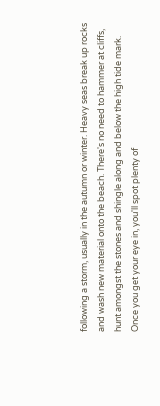following a storm, usually in the autumn or winter. Heavy seas break up rocks and wash new material onto the beach. There's no need to hammer at cliffs, hunt amongst the stones and shingle along and below the high tide mark. Once you get your eye in, you'll spot plenty of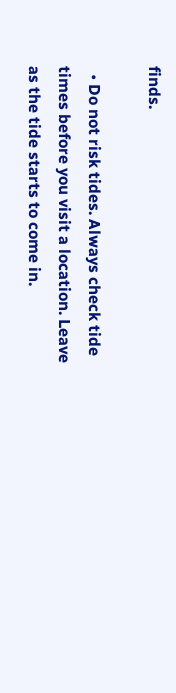finds.

  • Do not risk tides. Always check tide times before you visit a location. Leave as the tide starts to come in.